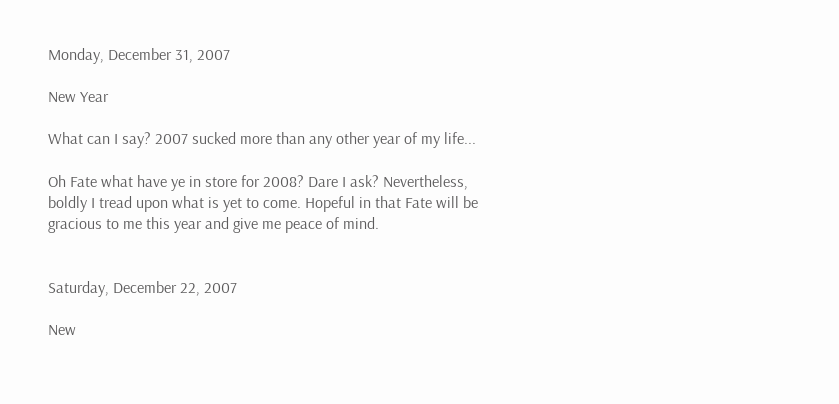Monday, December 31, 2007

New Year

What can I say? 2007 sucked more than any other year of my life...

Oh Fate what have ye in store for 2008? Dare I ask? Nevertheless, boldly I tread upon what is yet to come. Hopeful in that Fate will be gracious to me this year and give me peace of mind.


Saturday, December 22, 2007

New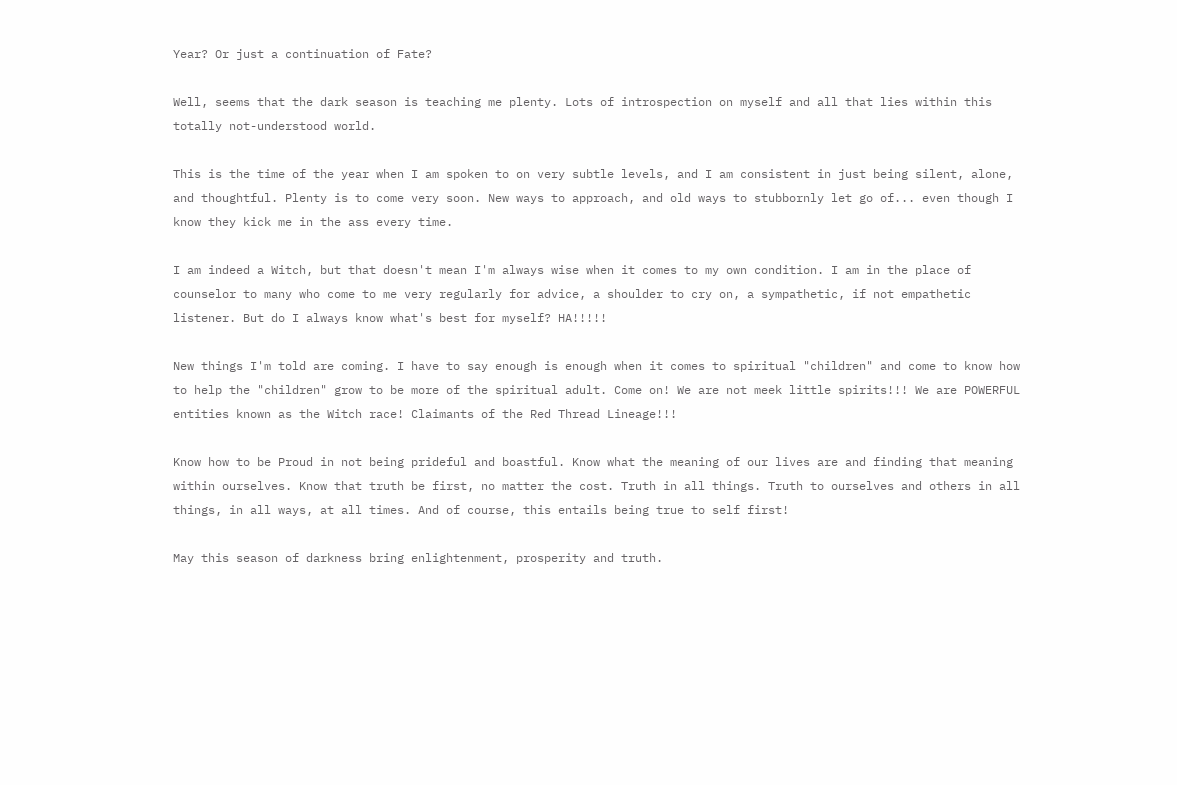Year? Or just a continuation of Fate?

Well, seems that the dark season is teaching me plenty. Lots of introspection on myself and all that lies within this totally not-understood world.

This is the time of the year when I am spoken to on very subtle levels, and I am consistent in just being silent, alone, and thoughtful. Plenty is to come very soon. New ways to approach, and old ways to stubbornly let go of... even though I know they kick me in the ass every time.

I am indeed a Witch, but that doesn't mean I'm always wise when it comes to my own condition. I am in the place of counselor to many who come to me very regularly for advice, a shoulder to cry on, a sympathetic, if not empathetic listener. But do I always know what's best for myself? HA!!!!!

New things I'm told are coming. I have to say enough is enough when it comes to spiritual "children" and come to know how to help the "children" grow to be more of the spiritual adult. Come on! We are not meek little spirits!!! We are POWERFUL entities known as the Witch race! Claimants of the Red Thread Lineage!!!

Know how to be Proud in not being prideful and boastful. Know what the meaning of our lives are and finding that meaning within ourselves. Know that truth be first, no matter the cost. Truth in all things. Truth to ourselves and others in all things, in all ways, at all times. And of course, this entails being true to self first!

May this season of darkness bring enlightenment, prosperity and truth.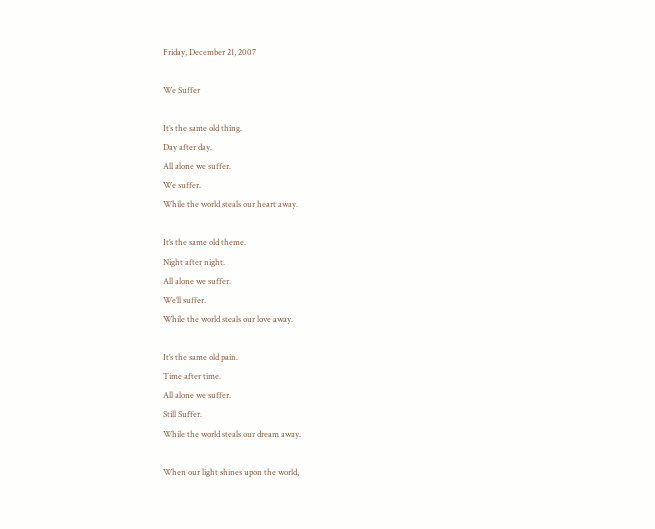Friday, December 21, 2007

We Suffer

It’s the same old thing.
Day after day.
All alone we suffer.
We suffer.
While the world steals our heart away.

It’s the same old theme.
Night after night.
All alone we suffer.
We’ll suffer.
While the world steals our love away.

It’s the same old pain.
Time after time.
All alone we suffer.
Still Suffer.
While the world steals our dream away.

When our light shines upon the world,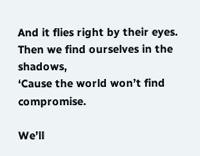And it flies right by their eyes.
Then we find ourselves in the shadows,
‘Cause the world won’t find compromise.

We’ll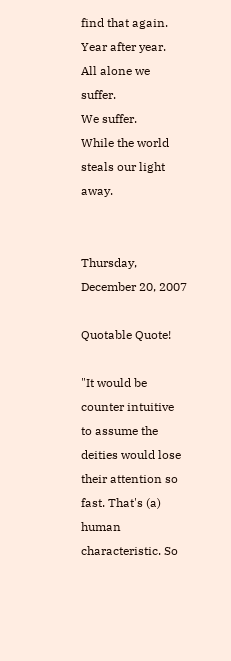find that again.
Year after year.
All alone we suffer.
We suffer.
While the world steals our light away.


Thursday, December 20, 2007

Quotable Quote!

"It would be counter intuitive to assume the deities would lose their attention so fast. That's (a) human characteristic. So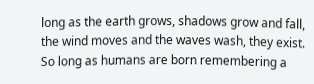long as the earth grows, shadows grow and fall, the wind moves and the waves wash, they exist. So long as humans are born remembering a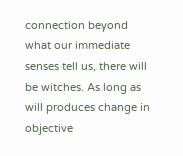connection beyond what our immediate senses tell us, there will be witches. As long as will produces change in objective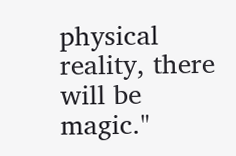physical reality, there will be magic."